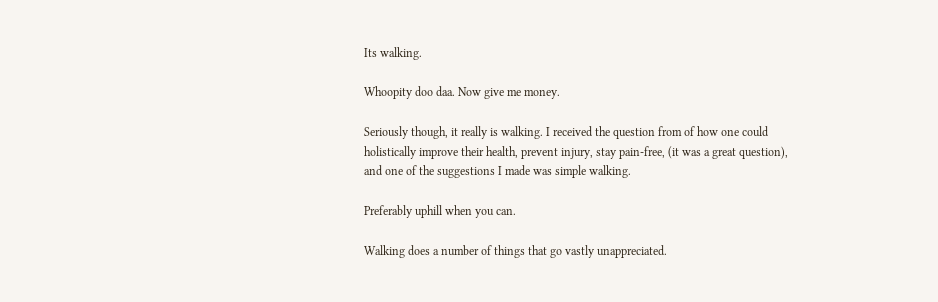Its walking.

Whoopity doo daa. Now give me money.

Seriously though, it really is walking. I received the question from of how one could holistically improve their health, prevent injury, stay pain-free, (it was a great question), and one of the suggestions I made was simple walking.

Preferably uphill when you can.

Walking does a number of things that go vastly unappreciated.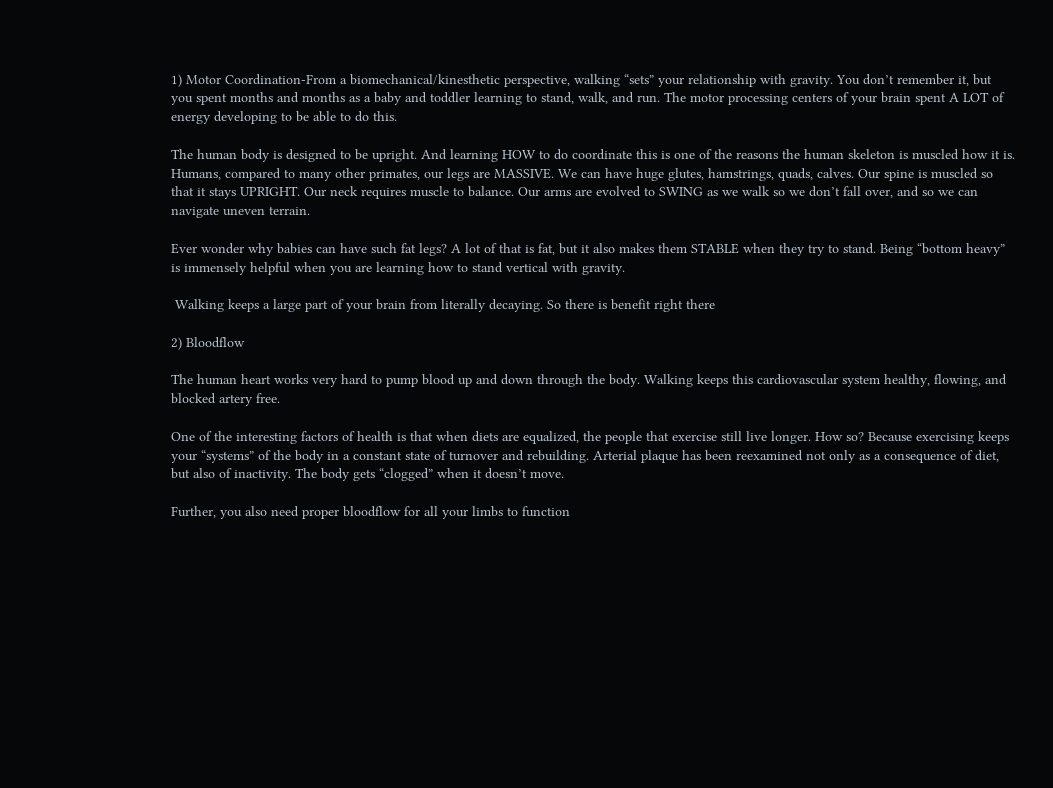1) Motor Coordination-From a biomechanical/kinesthetic perspective, walking “sets” your relationship with gravity. You don’t remember it, but you spent months and months as a baby and toddler learning to stand, walk, and run. The motor processing centers of your brain spent A LOT of energy developing to be able to do this.

The human body is designed to be upright. And learning HOW to do coordinate this is one of the reasons the human skeleton is muscled how it is. Humans, compared to many other primates, our legs are MASSIVE. We can have huge glutes, hamstrings, quads, calves. Our spine is muscled so that it stays UPRIGHT. Our neck requires muscle to balance. Our arms are evolved to SWING as we walk so we don’t fall over, and so we can navigate uneven terrain.

Ever wonder why babies can have such fat legs? A lot of that is fat, but it also makes them STABLE when they try to stand. Being “bottom heavy” is immensely helpful when you are learning how to stand vertical with gravity.

 Walking keeps a large part of your brain from literally decaying. So there is benefit right there

2) Bloodflow

The human heart works very hard to pump blood up and down through the body. Walking keeps this cardiovascular system healthy, flowing, and blocked artery free.

One of the interesting factors of health is that when diets are equalized, the people that exercise still live longer. How so? Because exercising keeps your “systems” of the body in a constant state of turnover and rebuilding. Arterial plaque has been reexamined not only as a consequence of diet, but also of inactivity. The body gets “clogged” when it doesn’t move.

Further, you also need proper bloodflow for all your limbs to function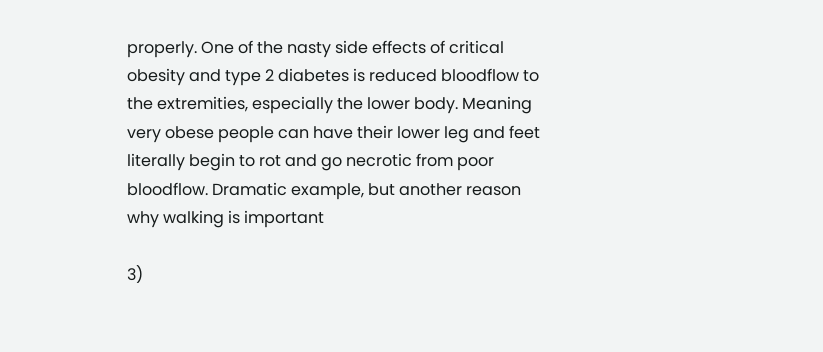properly. One of the nasty side effects of critical obesity and type 2 diabetes is reduced bloodflow to the extremities, especially the lower body. Meaning very obese people can have their lower leg and feet literally begin to rot and go necrotic from poor bloodflow. Dramatic example, but another reason why walking is important

3)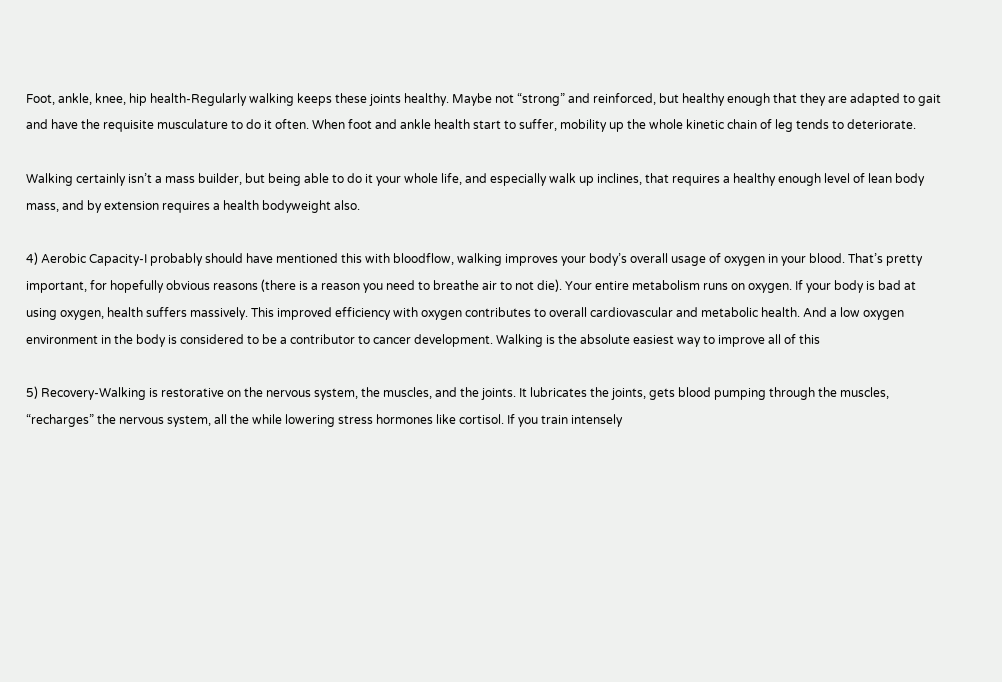Foot, ankle, knee, hip health-Regularly walking keeps these joints healthy. Maybe not “strong” and reinforced, but healthy enough that they are adapted to gait and have the requisite musculature to do it often. When foot and ankle health start to suffer, mobility up the whole kinetic chain of leg tends to deteriorate.

Walking certainly isn’t a mass builder, but being able to do it your whole life, and especially walk up inclines, that requires a healthy enough level of lean body mass, and by extension requires a health bodyweight also.

4) Aerobic Capacity-I probably should have mentioned this with bloodflow, walking improves your body’s overall usage of oxygen in your blood. That’s pretty important, for hopefully obvious reasons (there is a reason you need to breathe air to not die). Your entire metabolism runs on oxygen. If your body is bad at using oxygen, health suffers massively. This improved efficiency with oxygen contributes to overall cardiovascular and metabolic health. And a low oxygen environment in the body is considered to be a contributor to cancer development. Walking is the absolute easiest way to improve all of this

5) Recovery-Walking is restorative on the nervous system, the muscles, and the joints. It lubricates the joints, gets blood pumping through the muscles, “recharges” the nervous system, all the while lowering stress hormones like cortisol. If you train intensely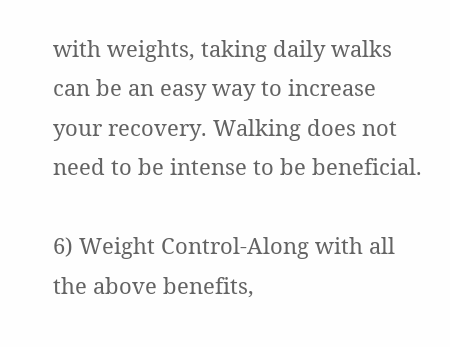with weights, taking daily walks can be an easy way to increase your recovery. Walking does not need to be intense to be beneficial.

6) Weight Control-Along with all the above benefits,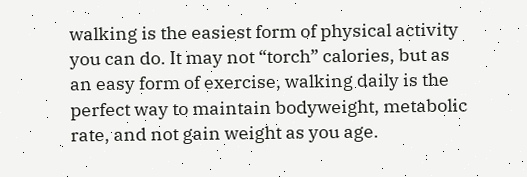walking is the easiest form of physical activity you can do. It may not “torch” calories, but as an easy form of exercise, walking daily is the perfect way to maintain bodyweight, metabolic rate, and not gain weight as you age.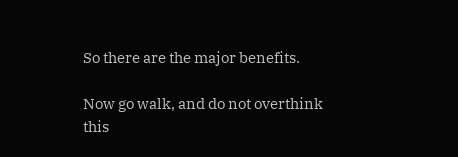So there are the major benefits.

Now go walk, and do not overthink this